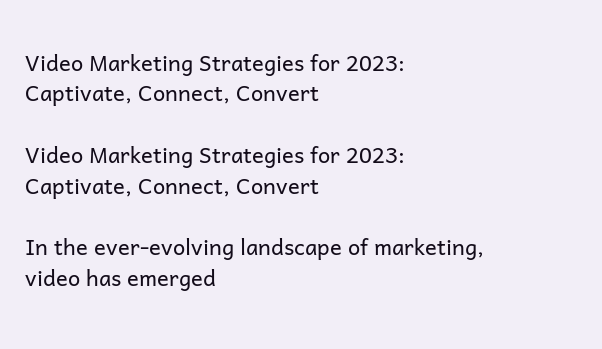Video Marketing Strategies for 2023: Captivate, Connect, Convert

Video Marketing Strategies for 2023: Captivate, Connect, Convert

In the ever-evolving landscape of marketing, video has emerged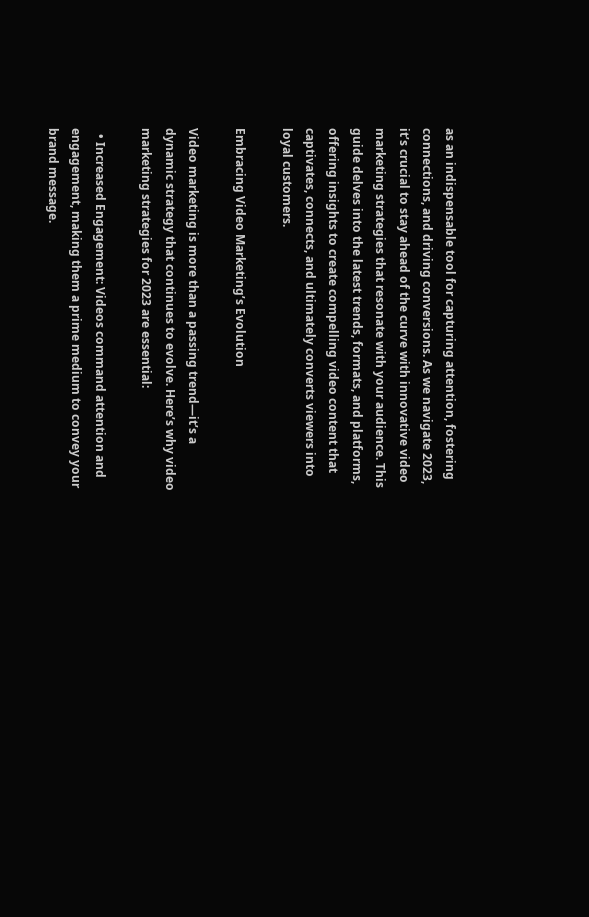as an indispensable tool for capturing attention, fostering connections, and driving conversions. As we navigate 2023, it’s crucial to stay ahead of the curve with innovative video marketing strategies that resonate with your audience. This guide delves into the latest trends, formats, and platforms, offering insights to create compelling video content that captivates, connects, and ultimately converts viewers into loyal customers.

Embracing Video Marketing’s Evolution

Video marketing is more than a passing trend—it’s a dynamic strategy that continues to evolve. Here’s why video marketing strategies for 2023 are essential:

  • Increased Engagement: Videos command attention and engagement, making them a prime medium to convey your brand message.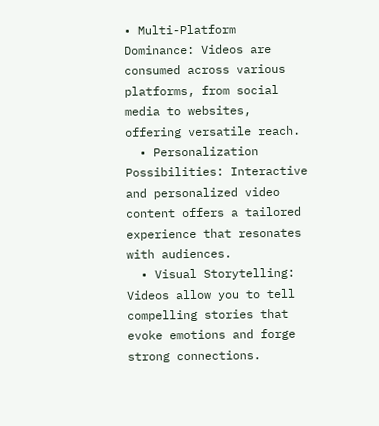• Multi-Platform Dominance: Videos are consumed across various platforms, from social media to websites, offering versatile reach.
  • Personalization Possibilities: Interactive and personalized video content offers a tailored experience that resonates with audiences.
  • Visual Storytelling: Videos allow you to tell compelling stories that evoke emotions and forge strong connections.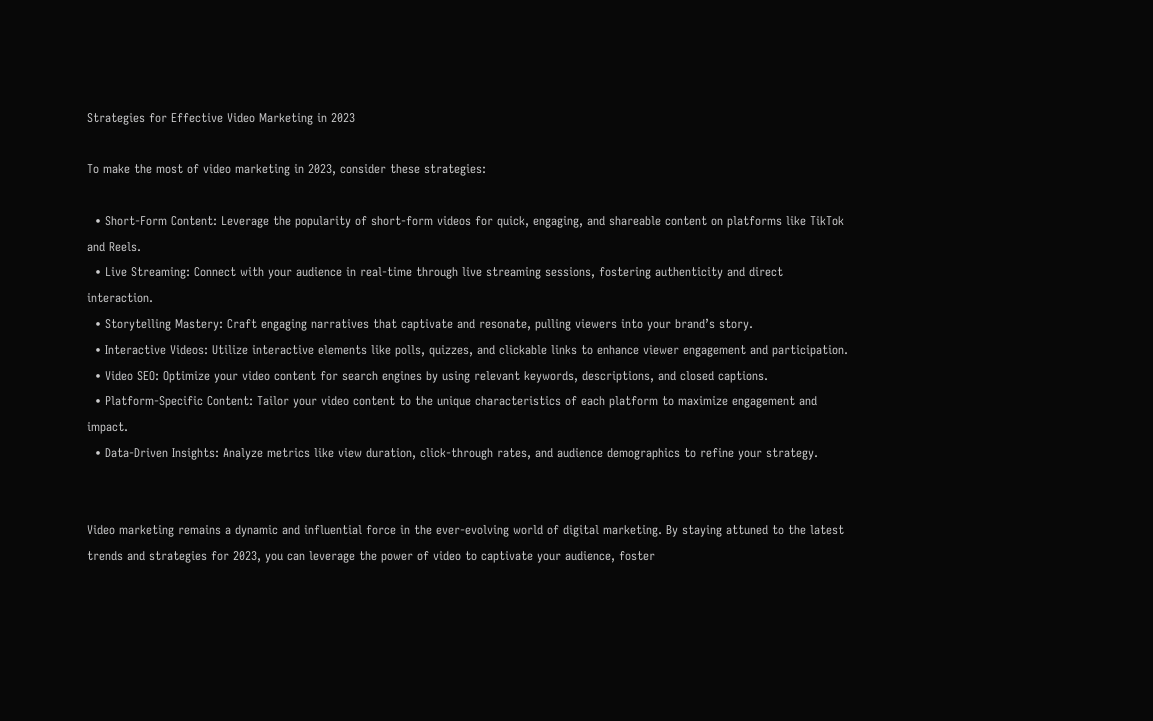Strategies for Effective Video Marketing in 2023

To make the most of video marketing in 2023, consider these strategies:

  • Short-Form Content: Leverage the popularity of short-form videos for quick, engaging, and shareable content on platforms like TikTok and Reels.
  • Live Streaming: Connect with your audience in real-time through live streaming sessions, fostering authenticity and direct interaction.
  • Storytelling Mastery: Craft engaging narratives that captivate and resonate, pulling viewers into your brand’s story.
  • Interactive Videos: Utilize interactive elements like polls, quizzes, and clickable links to enhance viewer engagement and participation.
  • Video SEO: Optimize your video content for search engines by using relevant keywords, descriptions, and closed captions.
  • Platform-Specific Content: Tailor your video content to the unique characteristics of each platform to maximize engagement and impact.
  • Data-Driven Insights: Analyze metrics like view duration, click-through rates, and audience demographics to refine your strategy.


Video marketing remains a dynamic and influential force in the ever-evolving world of digital marketing. By staying attuned to the latest trends and strategies for 2023, you can leverage the power of video to captivate your audience, foster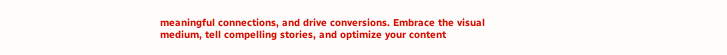meaningful connections, and drive conversions. Embrace the visual medium, tell compelling stories, and optimize your content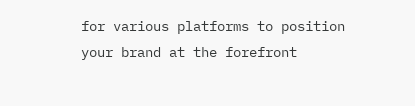for various platforms to position your brand at the forefront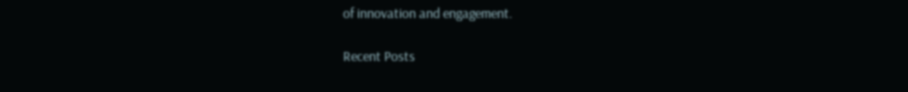of innovation and engagement.

Recent Posts